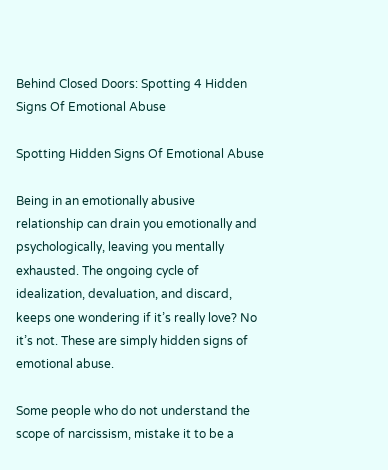Behind Closed Doors: Spotting 4 Hidden Signs Of Emotional Abuse

Spotting Hidden Signs Of Emotional Abuse

Being in an emotionally abusive relationship can drain you emotionally and psychologically, leaving you mentally exhausted. The ongoing cycle of idealization, devaluation, and discard, keeps one wondering if it’s really love? No it’s not. These are simply hidden signs of emotional abuse.

Some people who do not understand the scope of narcissism, mistake it to be a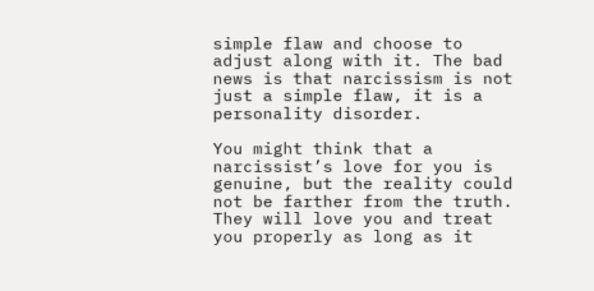simple flaw and choose to adjust along with it. The bad news is that narcissism is not just a simple flaw, it is a personality disorder.

You might think that a narcissist’s love for you is genuine, but the reality could not be farther from the truth. They will love you and treat you properly as long as it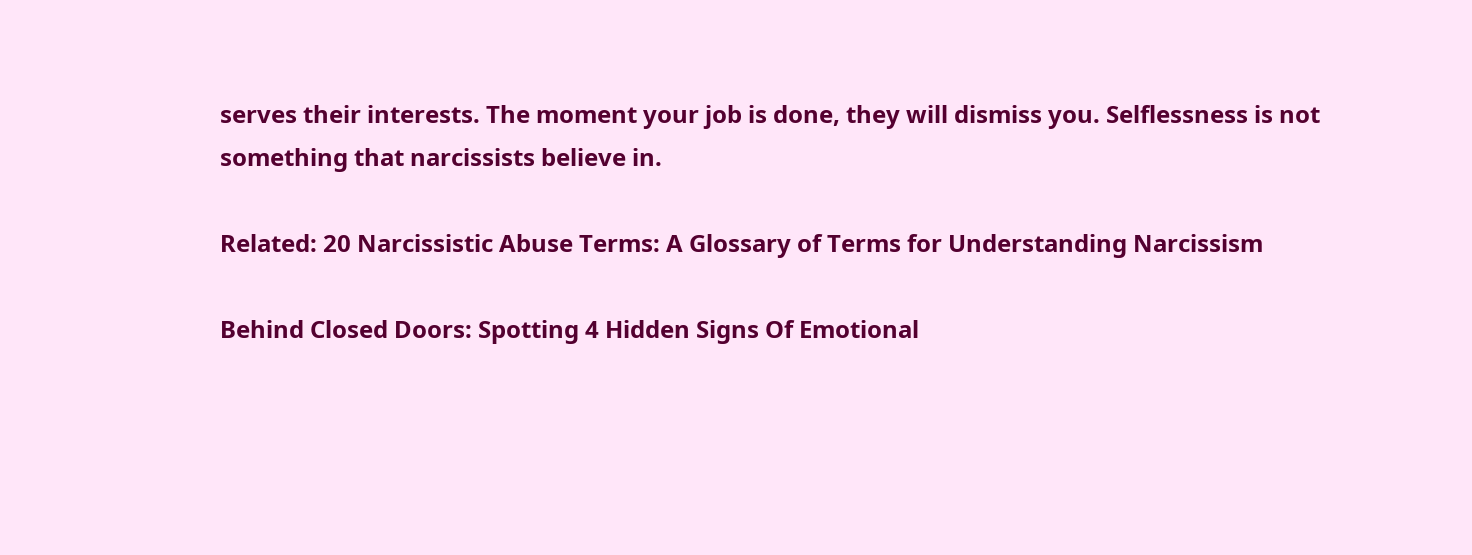serves their interests. The moment your job is done, they will dismiss you. Selflessness is not something that narcissists believe in.

Related: 20 Narcissistic Abuse Terms: A Glossary of Terms for Understanding Narcissism

Behind Closed Doors: Spotting 4 Hidden Signs Of Emotional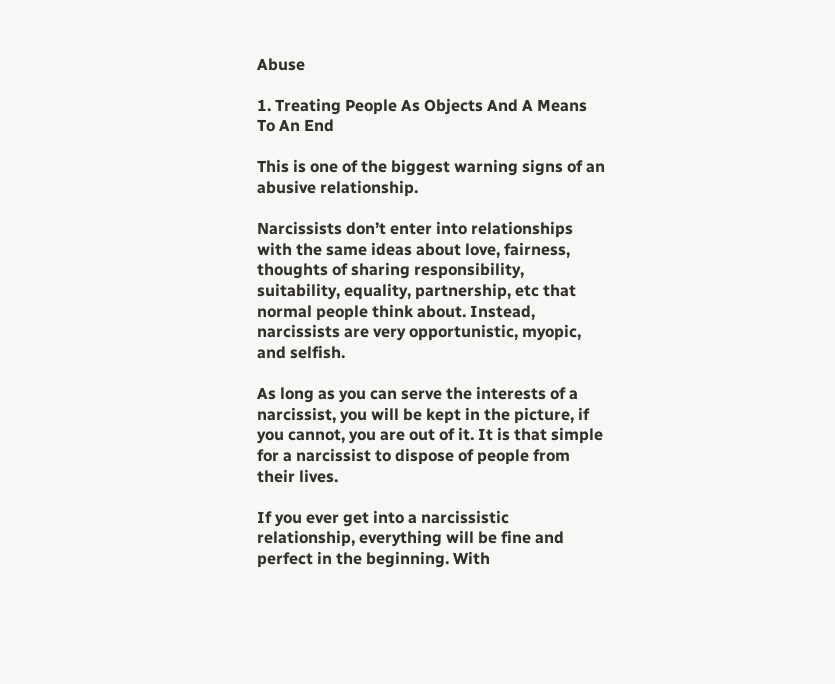Abuse

1. Treating People As Objects And A Means To An End

This is one of the biggest warning signs of an abusive relationship.

Narcissists don’t enter into relationships with the same ideas about love, fairness, thoughts of sharing responsibility, suitability, equality, partnership, etc that normal people think about. Instead, narcissists are very opportunistic, myopic, and selfish.

As long as you can serve the interests of a narcissist, you will be kept in the picture, if you cannot, you are out of it. It is that simple for a narcissist to dispose of people from their lives.

If you ever get into a narcissistic relationship, everything will be fine and perfect in the beginning. With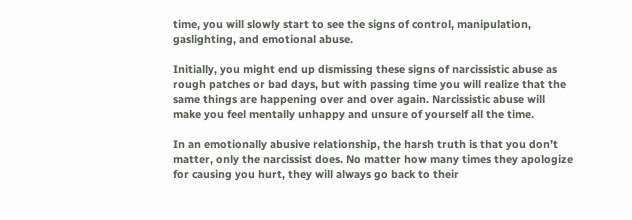time, you will slowly start to see the signs of control, manipulation, gaslighting, and emotional abuse.

Initially, you might end up dismissing these signs of narcissistic abuse as rough patches or bad days, but with passing time you will realize that the same things are happening over and over again. Narcissistic abuse will make you feel mentally unhappy and unsure of yourself all the time.

In an emotionally abusive relationship, the harsh truth is that you don’t matter, only the narcissist does. No matter how many times they apologize for causing you hurt, they will always go back to their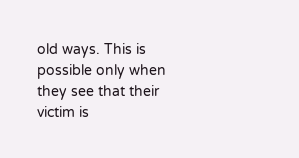old ways. This is possible only when they see that their victim is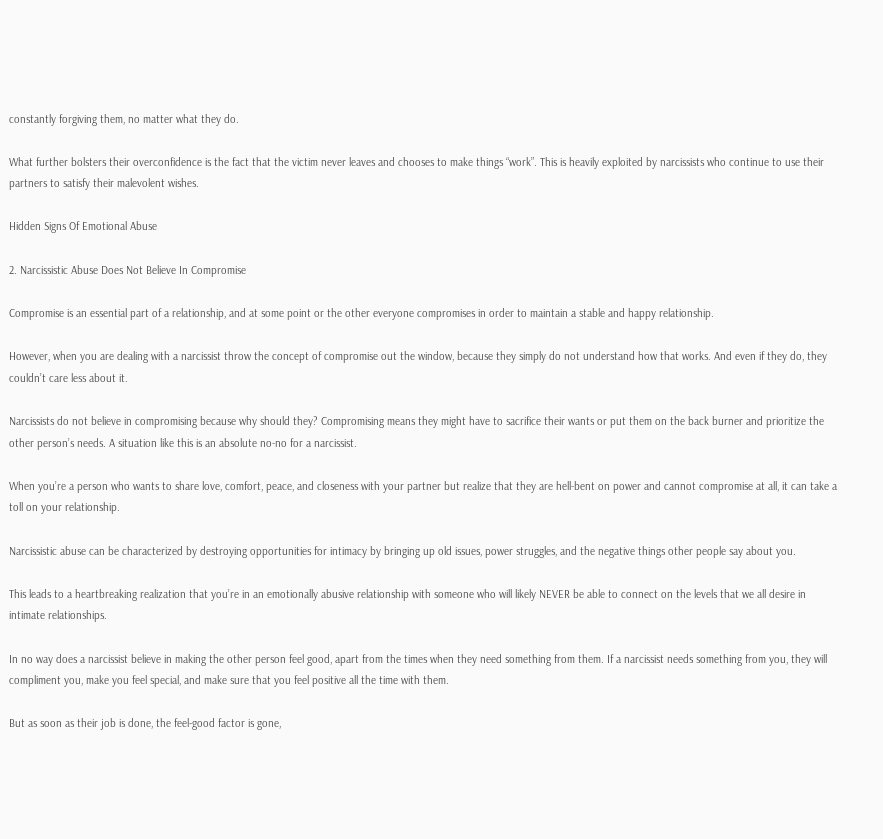constantly forgiving them, no matter what they do.

What further bolsters their overconfidence is the fact that the victim never leaves and chooses to make things “work”. This is heavily exploited by narcissists who continue to use their partners to satisfy their malevolent wishes.

Hidden Signs Of Emotional Abuse

2. Narcissistic Abuse Does Not Believe In Compromise

Compromise is an essential part of a relationship, and at some point or the other everyone compromises in order to maintain a stable and happy relationship.

However, when you are dealing with a narcissist throw the concept of compromise out the window, because they simply do not understand how that works. And even if they do, they couldn’t care less about it.

Narcissists do not believe in compromising because why should they? Compromising means they might have to sacrifice their wants or put them on the back burner and prioritize the other person’s needs. A situation like this is an absolute no-no for a narcissist.

When you’re a person who wants to share love, comfort, peace, and closeness with your partner but realize that they are hell-bent on power and cannot compromise at all, it can take a toll on your relationship.

Narcissistic abuse can be characterized by destroying opportunities for intimacy by bringing up old issues, power struggles, and the negative things other people say about you.

This leads to a heartbreaking realization that you’re in an emotionally abusive relationship with someone who will likely NEVER be able to connect on the levels that we all desire in intimate relationships.

In no way does a narcissist believe in making the other person feel good, apart from the times when they need something from them. If a narcissist needs something from you, they will compliment you, make you feel special, and make sure that you feel positive all the time with them.

But as soon as their job is done, the feel-good factor is gone,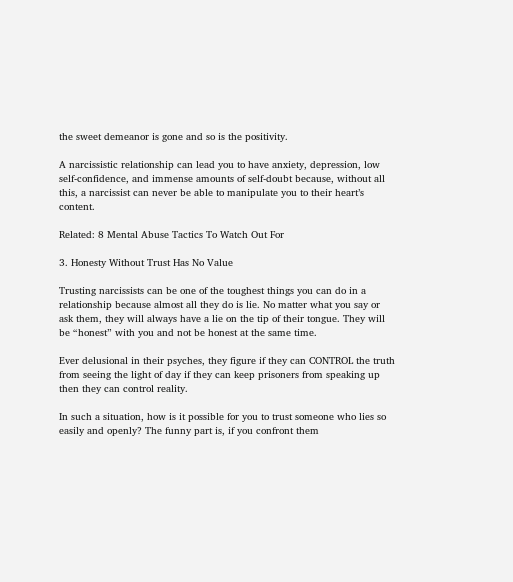the sweet demeanor is gone and so is the positivity.

A narcissistic relationship can lead you to have anxiety, depression, low self-confidence, and immense amounts of self-doubt because, without all this, a narcissist can never be able to manipulate you to their heart’s content.

Related: 8 Mental Abuse Tactics To Watch Out For

3. Honesty Without Trust Has No Value

Trusting narcissists can be one of the toughest things you can do in a relationship because almost all they do is lie. No matter what you say or ask them, they will always have a lie on the tip of their tongue. They will be “honest” with you and not be honest at the same time.

Ever delusional in their psyches, they figure if they can CONTROL the truth from seeing the light of day if they can keep prisoners from speaking up then they can control reality.

In such a situation, how is it possible for you to trust someone who lies so easily and openly? The funny part is, if you confront them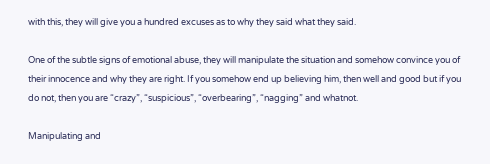with this, they will give you a hundred excuses as to why they said what they said.

One of the subtle signs of emotional abuse, they will manipulate the situation and somehow convince you of their innocence and why they are right. If you somehow end up believing him, then well and good but if you do not, then you are “crazy”, “suspicious”, “overbearing”, “nagging” and whatnot.

Manipulating and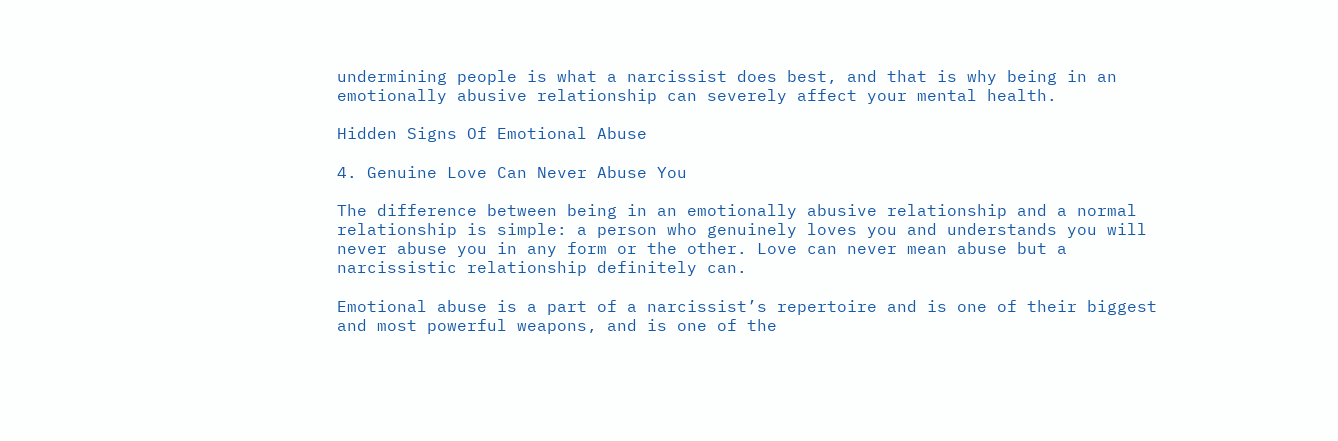undermining people is what a narcissist does best, and that is why being in an emotionally abusive relationship can severely affect your mental health.

Hidden Signs Of Emotional Abuse

4. Genuine Love Can Never Abuse You

The difference between being in an emotionally abusive relationship and a normal relationship is simple: a person who genuinely loves you and understands you will never abuse you in any form or the other. Love can never mean abuse but a narcissistic relationship definitely can.

Emotional abuse is a part of a narcissist’s repertoire and is one of their biggest and most powerful weapons, and is one of the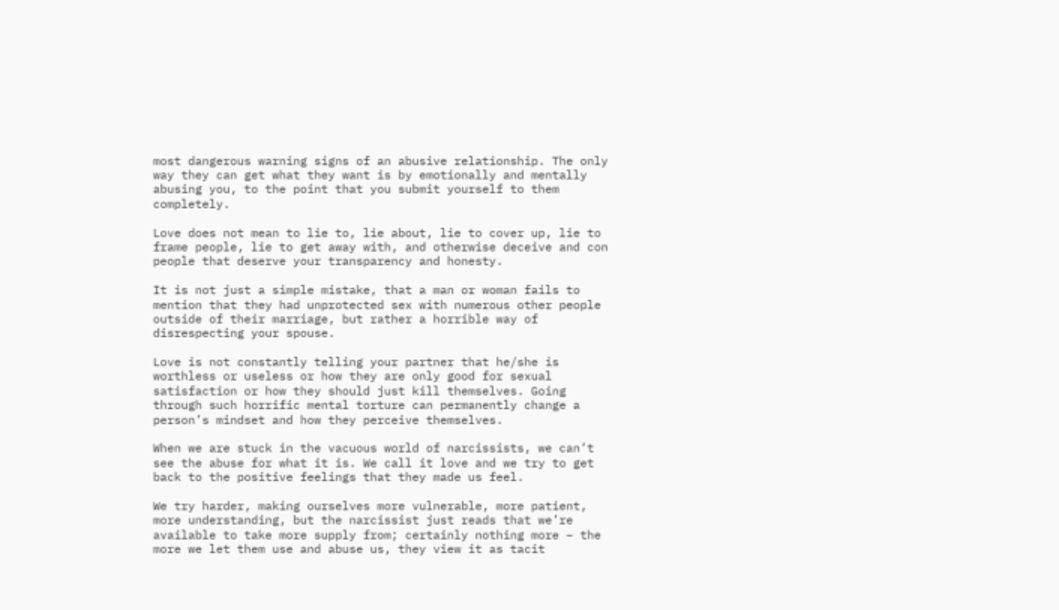most dangerous warning signs of an abusive relationship. The only way they can get what they want is by emotionally and mentally abusing you, to the point that you submit yourself to them completely.

Love does not mean to lie to, lie about, lie to cover up, lie to frame people, lie to get away with, and otherwise deceive and con people that deserve your transparency and honesty.

It is not just a simple mistake, that a man or woman fails to mention that they had unprotected sex with numerous other people outside of their marriage, but rather a horrible way of disrespecting your spouse.

Love is not constantly telling your partner that he/she is worthless or useless or how they are only good for sexual satisfaction or how they should just kill themselves. Going through such horrific mental torture can permanently change a person’s mindset and how they perceive themselves.

When we are stuck in the vacuous world of narcissists, we can’t see the abuse for what it is. We call it love and we try to get back to the positive feelings that they made us feel.

We try harder, making ourselves more vulnerable, more patient, more understanding, but the narcissist just reads that we’re available to take more supply from; certainly nothing more – the more we let them use and abuse us, they view it as tacit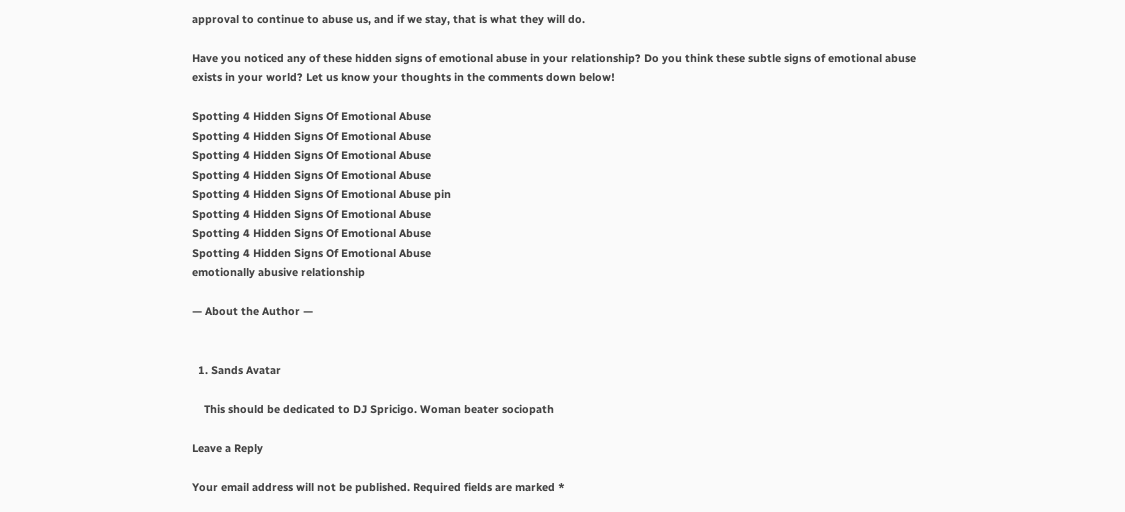approval to continue to abuse us, and if we stay, that is what they will do.

Have you noticed any of these hidden signs of emotional abuse in your relationship? Do you think these subtle signs of emotional abuse exists in your world? Let us know your thoughts in the comments down below!

Spotting 4 Hidden Signs Of Emotional Abuse
Spotting 4 Hidden Signs Of Emotional Abuse
Spotting 4 Hidden Signs Of Emotional Abuse
Spotting 4 Hidden Signs Of Emotional Abuse
Spotting 4 Hidden Signs Of Emotional Abuse pin
Spotting 4 Hidden Signs Of Emotional Abuse
Spotting 4 Hidden Signs Of Emotional Abuse
Spotting 4 Hidden Signs Of Emotional Abuse
emotionally abusive relationship

— About the Author —


  1. Sands Avatar

    This should be dedicated to DJ Spricigo. Woman beater sociopath

Leave a Reply

Your email address will not be published. Required fields are marked *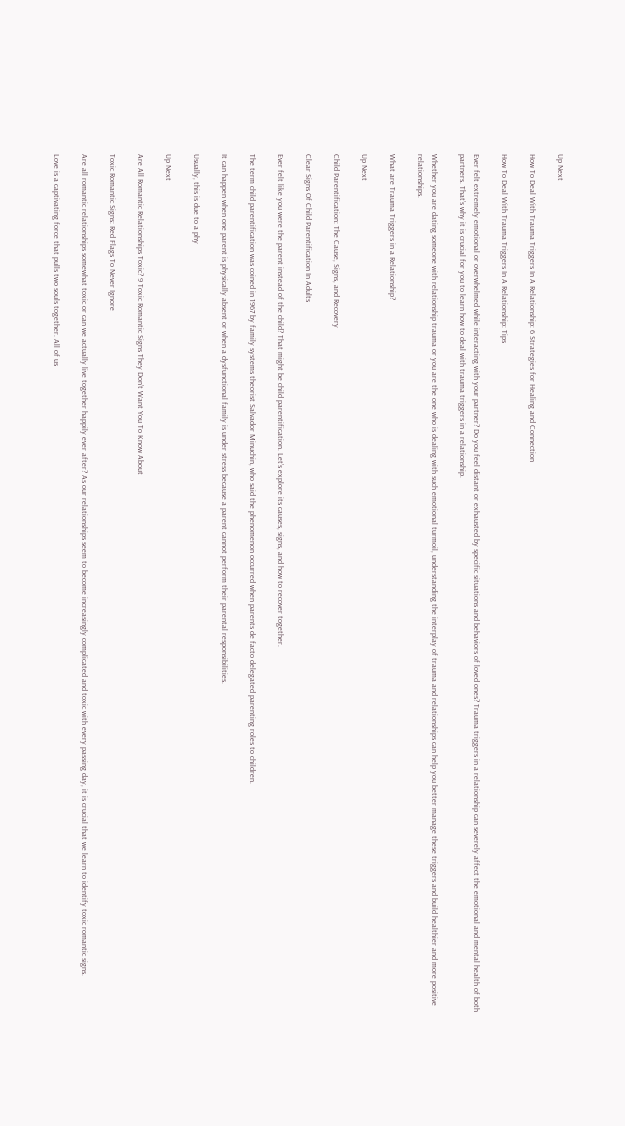Up Next

How To Deal With Trauma Triggers In A Relationship: 6 Strategies for Healing and Connection

How To Deal With Trauma Triggers In A Relationship: Tips

Ever felt extremely emotional or overwhelmed while interacting with your partner? Do you feel distant or exhausted by specific situations and behaviors of loved ones? Trauma triggers in a relationship can severely affect the emotional and mental health of both partners. That’s why it is crucial for you to learn how to deal with trauma triggers in a relationship.

Whether you are dating someone with relationship trauma or you are the one who is dealing with such emotional turmoil, understanding the interplay of trauma and relationships can help you better manage these triggers and build healthier and more positive relationships.

What are Trauma Triggers in a Relationship?

Up Next

Child Parentification: The Cause, Signs, and Recovery

Clear Signs Of Child Parentification In Adults

Ever felt like you were the parent instead of the child? That might be child parentification. Let’s explore its causes, signs, and how to recover together.

The term child parentification was coined in 1967 by family systems theorist Salvador Minuchin, who said the phenomenon occurred when parents de facto delegated parenting roles to children.

It can happen when one parent is physically absent or when a dysfunctional family is under stress because a parent cannot perform their parental responsibilities.

Usually, this is due to a phy

Up Next

Are All Romantic Relationships Toxic? 9 Toxic Romantic Signs They Don’t Want You To Know About

Toxic Romantic Signs: Red Flags To Never Ignore

Are all romantic relationships somewhat toxic or can we actually live together happily ever after? As our relationships seem to become increasingly complicated and toxic with every passing day, it is crucial that we learn to identify toxic romantic signs.

Love is a captivating force that pulls two souls together. All of us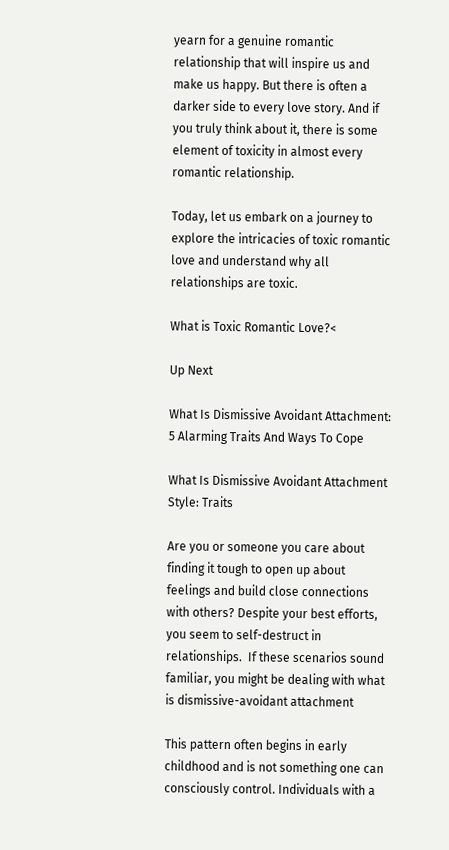yearn for a genuine romantic relationship that will inspire us and make us happy. But there is often a darker side to every love story. And if you truly think about it, there is some element of toxicity in almost every romantic relationship.

Today, let us embark on a journey to explore the intricacies of toxic romantic love and understand why all relationships are toxic.

What is Toxic Romantic Love?<

Up Next

What Is Dismissive Avoidant Attachment: 5 Alarming Traits And Ways To Cope

What Is Dismissive Avoidant Attachment Style: Traits

Are you or someone you care about finding it tough to open up about feelings and build close connections with others? Despite your best efforts, you seem to self-destruct in relationships.  If these scenarios sound familiar, you might be dealing with what is dismissive-avoidant attachment

This pattern often begins in early childhood and is not something one can consciously control. Individuals with a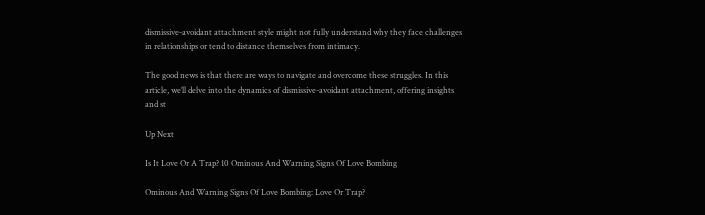dismissive-avoidant attachment style might not fully understand why they face challenges in relationships or tend to distance themselves from intimacy.

The good news is that there are ways to navigate and overcome these struggles. In this article, we’ll delve into the dynamics of dismissive-avoidant attachment, offering insights and st

Up Next

Is It Love Or A Trap? 10 Ominous And Warning Signs Of Love Bombing

Ominous And Warning Signs Of Love Bombing: Love Or Trap?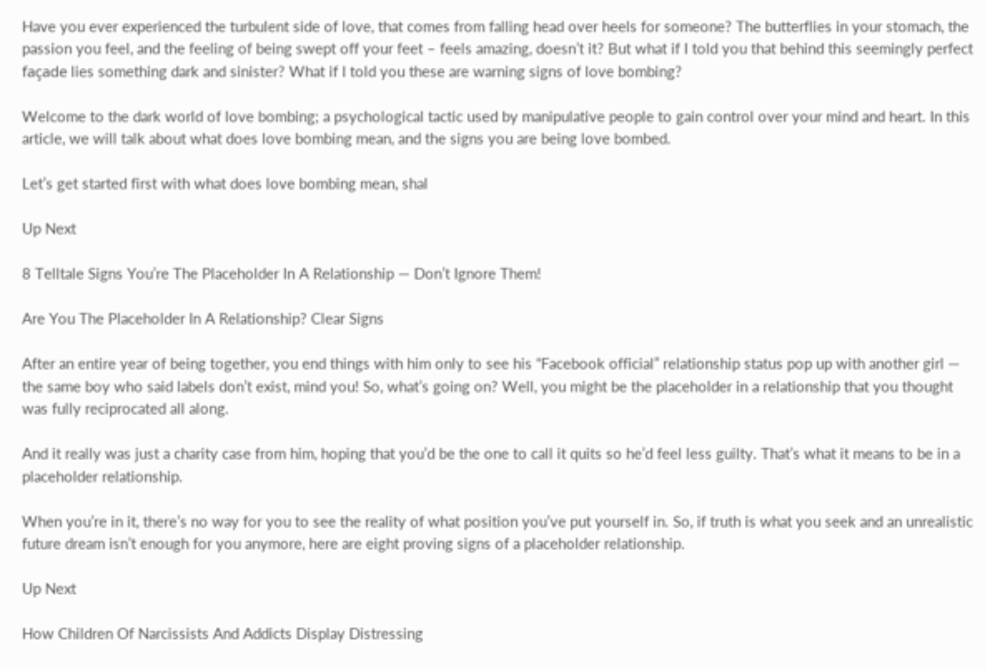Have you ever experienced the turbulent side of love, that comes from falling head over heels for someone? The butterflies in your stomach, the passion you feel, and the feeling of being swept off your feet – feels amazing, doesn’t it? But what if I told you that behind this seemingly perfect façade lies something dark and sinister? What if I told you these are warning signs of love bombing?

Welcome to the dark world of love bombing; a psychological tactic used by manipulative people to gain control over your mind and heart. In this article, we will talk about what does love bombing mean, and the signs you are being love bombed.

Let’s get started first with what does love bombing mean, shal

Up Next

8 Telltale Signs You’re The Placeholder In A Relationship — Don’t Ignore Them!

Are You The Placeholder In A Relationship? Clear Signs

After an entire year of being together, you end things with him only to see his “Facebook official” relationship status pop up with another girl — the same boy who said labels don’t exist, mind you! So, what’s going on? Well, you might be the placeholder in a relationship that you thought was fully reciprocated all along.

And it really was just a charity case from him, hoping that you’d be the one to call it quits so he’d feel less guilty. That’s what it means to be in a placeholder relationship.

When you’re in it, there’s no way for you to see the reality of what position you’ve put yourself in. So, if truth is what you seek and an unrealistic future dream isn’t enough for you anymore, here are eight proving signs of a placeholder relationship.

Up Next

How Children Of Narcissists And Addicts Display Distressing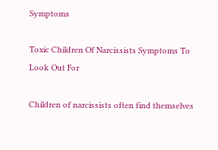Symptoms

Toxic Children Of Narcissists Symptoms To Look Out For

Children of narcissists often find themselves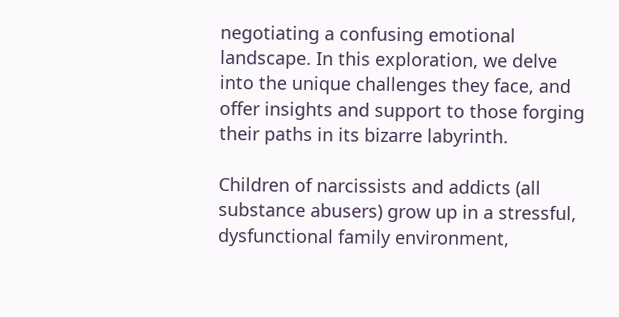negotiating a confusing emotional landscape. In this exploration, we delve into the unique challenges they face, and offer insights and support to those forging their paths in its bizarre labyrinth.

Children of narcissists and addicts (all substance abusers) grow up in a stressful, dysfunctional family environment,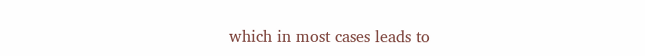which in most cases leads to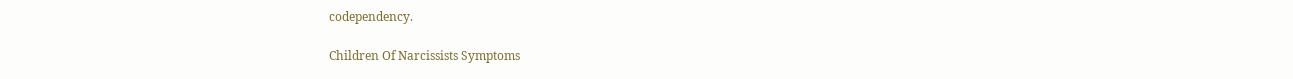codependency.

Children Of Narcissists Symptoms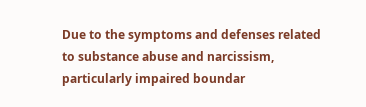Due to the symptoms and defenses related to substance abuse and narcissism, particularly impaired boundar